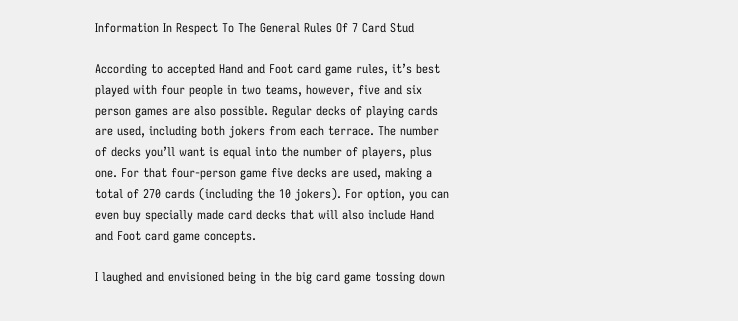Information In Respect To The General Rules Of 7 Card Stud

According to accepted Hand and Foot card game rules, it’s best played with four people in two teams, however, five and six person games are also possible. Regular decks of playing cards are used, including both jokers from each terrace. The number of decks you’ll want is equal into the number of players, plus one. For that four-person game five decks are used, making a total of 270 cards (including the 10 jokers). For option, you can even buy specially made card decks that will also include Hand and Foot card game concepts.

I laughed and envisioned being in the big card game tossing down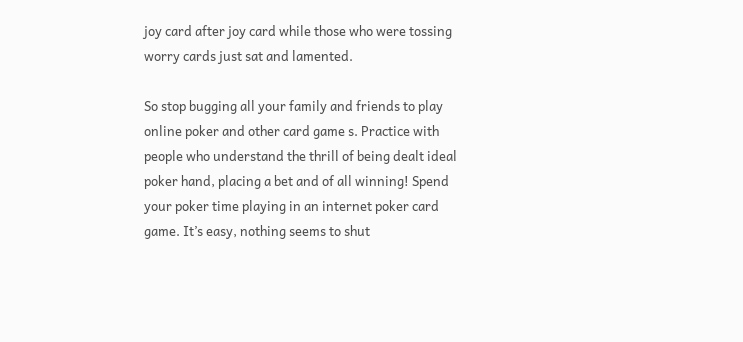joy card after joy card while those who were tossing worry cards just sat and lamented.

So stop bugging all your family and friends to play online poker and other card game s. Practice with people who understand the thrill of being dealt ideal poker hand, placing a bet and of all winning! Spend your poker time playing in an internet poker card game. It’s easy, nothing seems to shut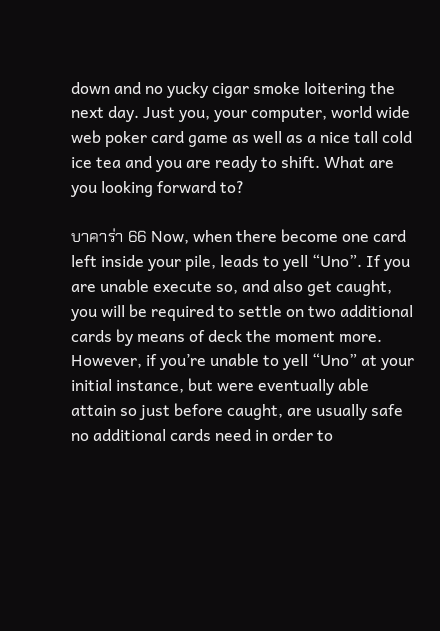down and no yucky cigar smoke loitering the next day. Just you, your computer, world wide web poker card game as well as a nice tall cold ice tea and you are ready to shift. What are you looking forward to?

บาคาร่า 66 Now, when there become one card left inside your pile, leads to yell “Uno”. If you are unable execute so, and also get caught, you will be required to settle on two additional cards by means of deck the moment more. However, if you’re unable to yell “Uno” at your initial instance, but were eventually able attain so just before caught, are usually safe no additional cards need in order to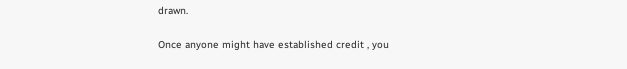drawn.

Once anyone might have established credit , you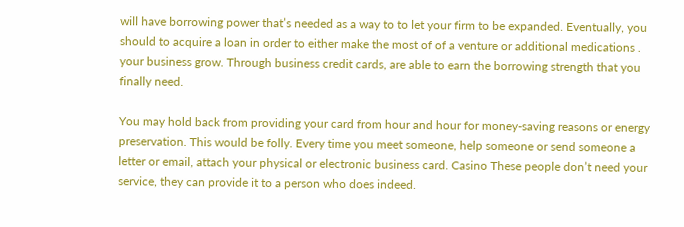will have borrowing power that’s needed as a way to to let your firm to be expanded. Eventually, you should to acquire a loan in order to either make the most of of a venture or additional medications . your business grow. Through business credit cards, are able to earn the borrowing strength that you finally need.

You may hold back from providing your card from hour and hour for money-saving reasons or energy preservation. This would be folly. Every time you meet someone, help someone or send someone a letter or email, attach your physical or electronic business card. Casino These people don’t need your service, they can provide it to a person who does indeed.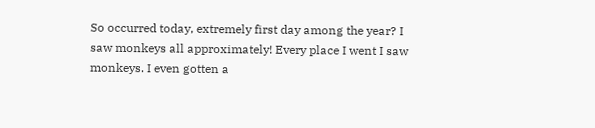So occurred today, extremely first day among the year? I saw monkeys all approximately! Every place I went I saw monkeys. I even gotten a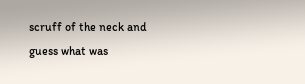scruff of the neck and guess what was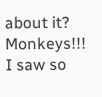about it? Monkeys!!! I saw so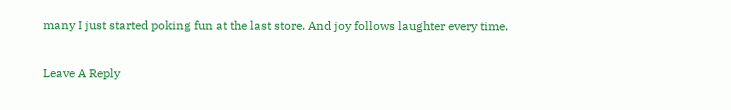many I just started poking fun at the last store. And joy follows laughter every time.

Leave A Reply